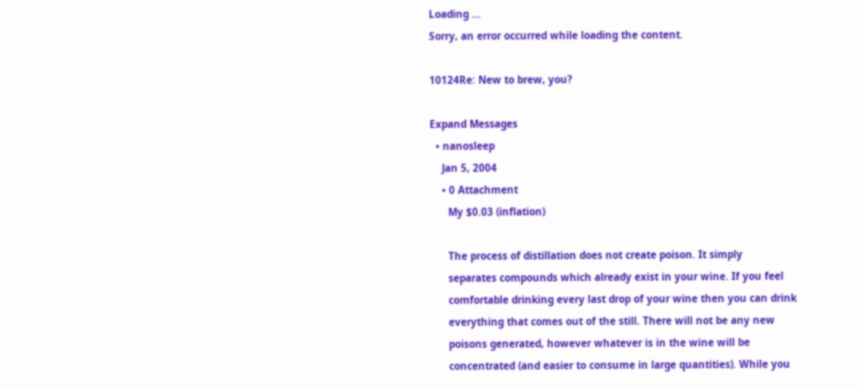Loading ...
Sorry, an error occurred while loading the content.

10124Re: New to brew, you?

Expand Messages
  • nanosleep
    Jan 5, 2004
    • 0 Attachment
      My $0.03 (inflation)

      The process of distillation does not create poison. It simply
      separates compounds which already exist in your wine. If you feel
      comfortable drinking every last drop of your wine then you can drink
      everything that comes out of the still. There will not be any new
      poisons generated, however whatever is in the wine will be
      concentrated (and easier to consume in large quantities). While you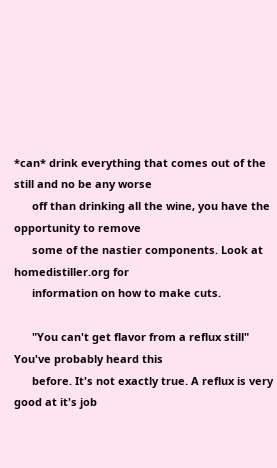*can* drink everything that comes out of the still and no be any worse
      off than drinking all the wine, you have the opportunity to remove
      some of the nastier components. Look at homedistiller.org for
      information on how to make cuts.

      "You can't get flavor from a reflux still" You've probably heard this
      before. It's not exactly true. A reflux is very good at it's job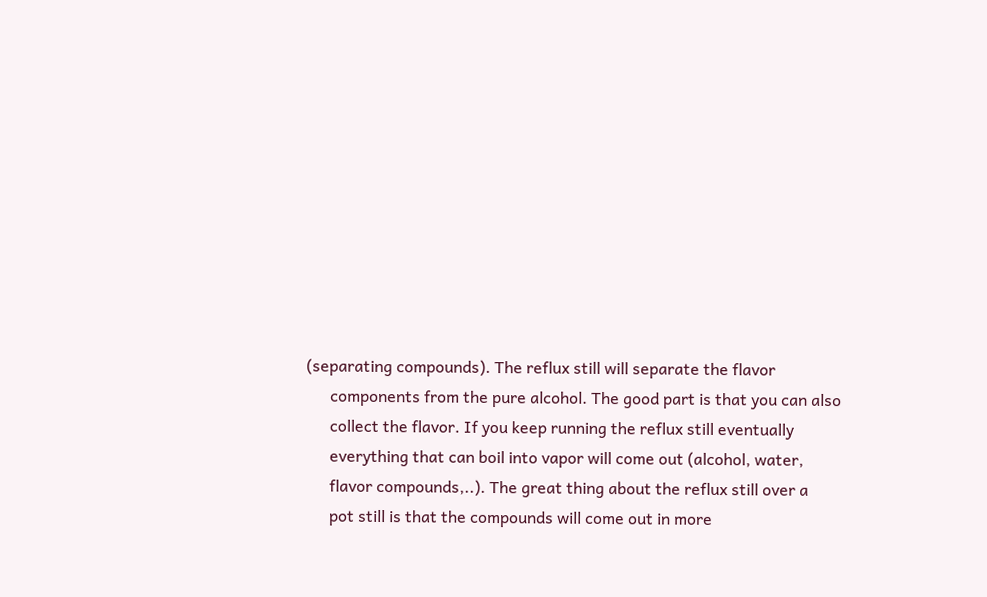(separating compounds). The reflux still will separate the flavor
      components from the pure alcohol. The good part is that you can also
      collect the flavor. If you keep running the reflux still eventually
      everything that can boil into vapor will come out (alcohol, water,
      flavor compounds,..). The great thing about the reflux still over a
      pot still is that the compounds will come out in more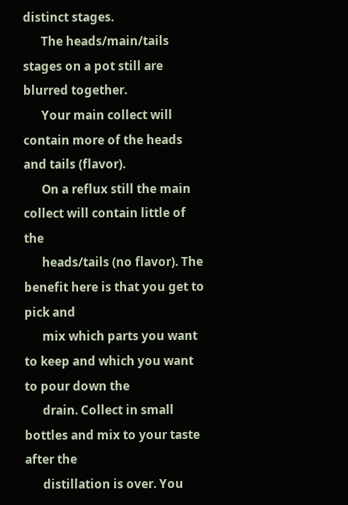distinct stages.
      The heads/main/tails stages on a pot still are blurred together.
      Your main collect will contain more of the heads and tails (flavor).
      On a reflux still the main collect will contain little of the
      heads/tails (no flavor). The benefit here is that you get to pick and
      mix which parts you want to keep and which you want to pour down the
      drain. Collect in small bottles and mix to your taste after the
      distillation is over. You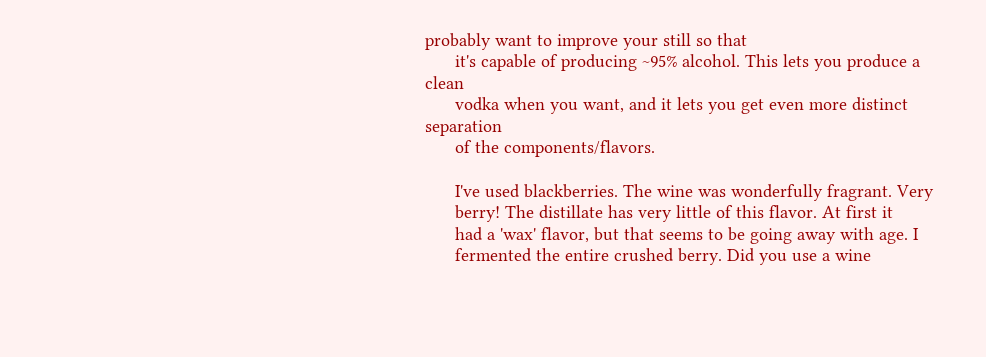probably want to improve your still so that
      it's capable of producing ~95% alcohol. This lets you produce a clean
      vodka when you want, and it lets you get even more distinct separation
      of the components/flavors.

      I've used blackberries. The wine was wonderfully fragrant. Very
      berry! The distillate has very little of this flavor. At first it
      had a 'wax' flavor, but that seems to be going away with age. I
      fermented the entire crushed berry. Did you use a wine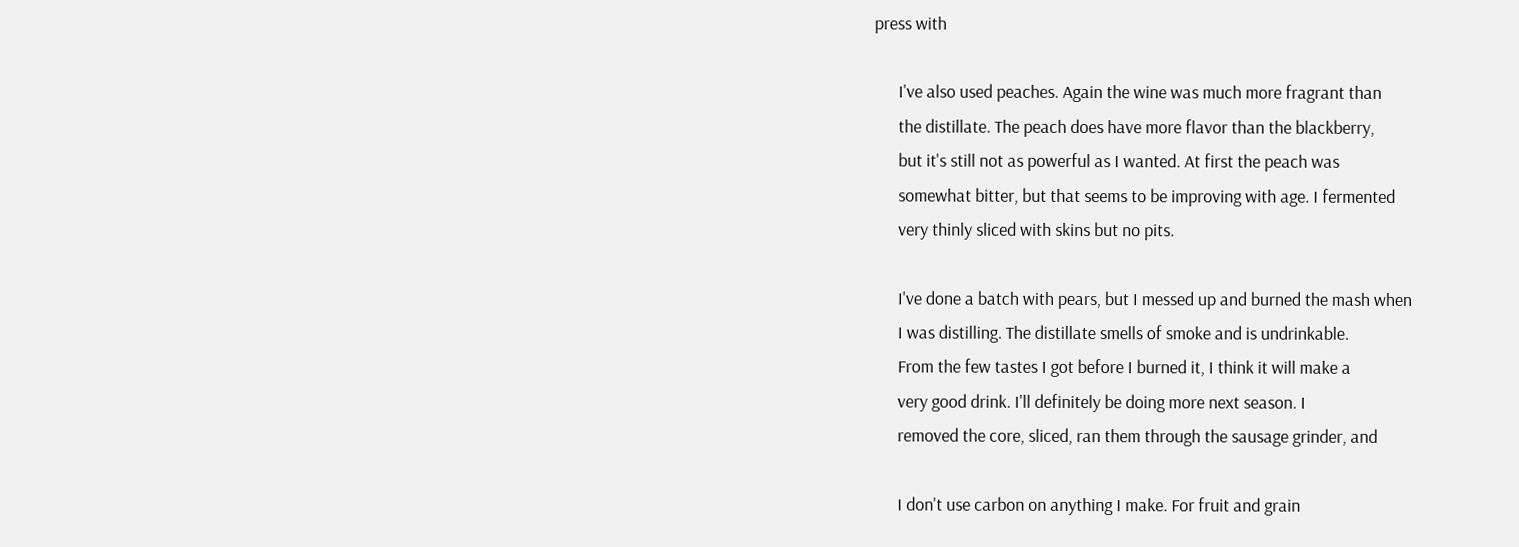press with

      I've also used peaches. Again the wine was much more fragrant than
      the distillate. The peach does have more flavor than the blackberry,
      but it's still not as powerful as I wanted. At first the peach was
      somewhat bitter, but that seems to be improving with age. I fermented
      very thinly sliced with skins but no pits.

      I've done a batch with pears, but I messed up and burned the mash when
      I was distilling. The distillate smells of smoke and is undrinkable.
      From the few tastes I got before I burned it, I think it will make a
      very good drink. I'll definitely be doing more next season. I
      removed the core, sliced, ran them through the sausage grinder, and

      I don't use carbon on anything I make. For fruit and grain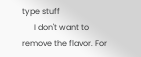type stuff
      I don't want to remove the flavor. For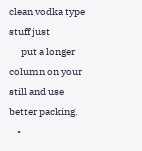clean vodka type stuff just
      put a longer column on your still and use better packing.
    •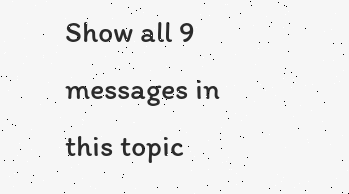Show all 9 messages in this topic